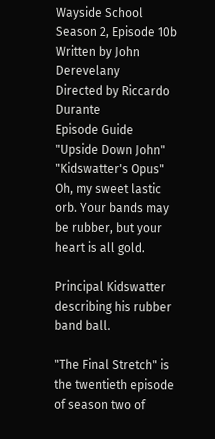Wayside School
Season 2, Episode 10b
Written by John Derevelany
Directed by Riccardo Durante
Episode Guide
"Upside Down John"
"Kidswatter's Opus"
Oh, my sweet lastic orb. Your bands may be rubber, but your heart is all gold.

Principal Kidswatter describing his rubber band ball.

"The Final Stretch" is the twentieth episode of season two of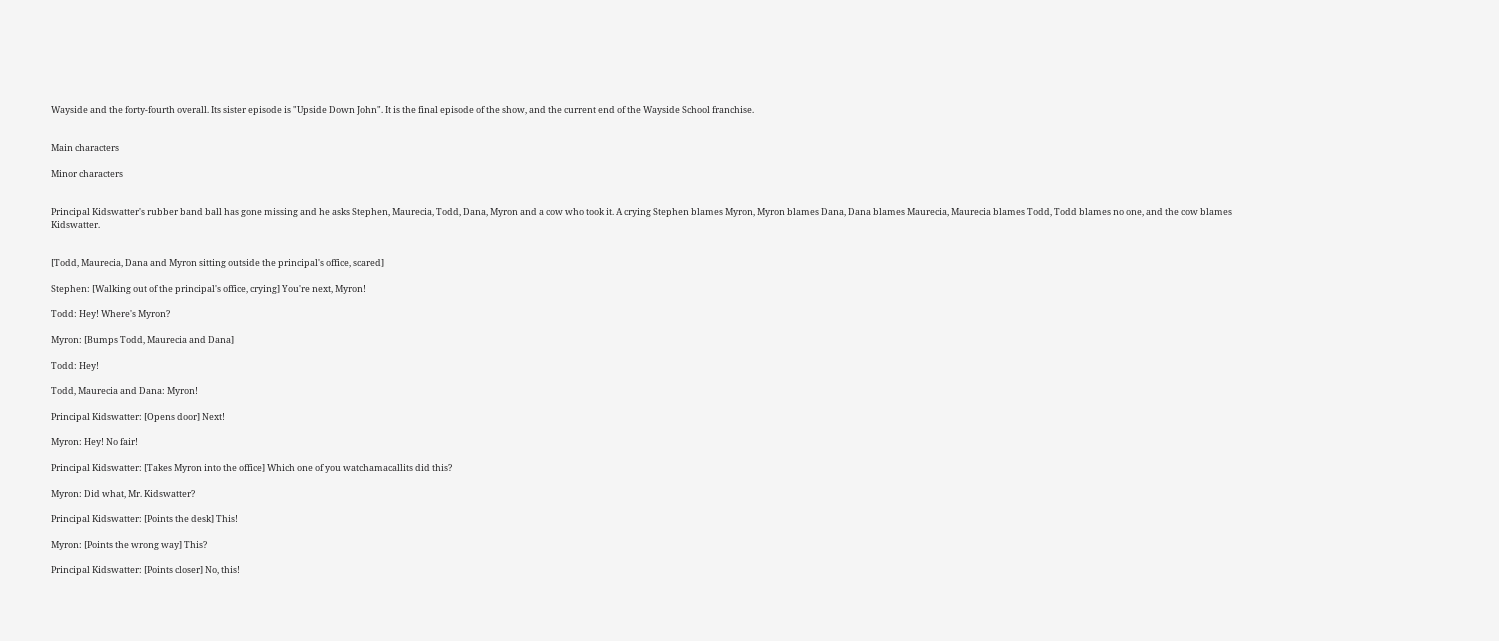Wayside and the forty-fourth overall. Its sister episode is "Upside Down John". It is the final episode of the show, and the current end of the Wayside School franchise.


Main characters

Minor characters


Principal Kidswatter's rubber band ball has gone missing and he asks Stephen, Maurecia, Todd, Dana, Myron and a cow who took it. A crying Stephen blames Myron, Myron blames Dana, Dana blames Maurecia, Maurecia blames Todd, Todd blames no one, and the cow blames Kidswatter.


[Todd, Maurecia, Dana and Myron sitting outside the principal's office, scared]

Stephen: [Walking out of the principal's office, crying] You're next, Myron!

Todd: Hey! Where's Myron?

Myron: [Bumps Todd, Maurecia and Dana]

Todd: Hey!

Todd, Maurecia and Dana: Myron!

Principal Kidswatter: [Opens door] Next!

Myron: Hey! No fair!

Principal Kidswatter: [Takes Myron into the office] Which one of you watchamacallits did this?

Myron: Did what, Mr. Kidswatter?

Principal Kidswatter: [Points the desk] This!

Myron: [Points the wrong way] This?

Principal Kidswatter: [Points closer] No, this!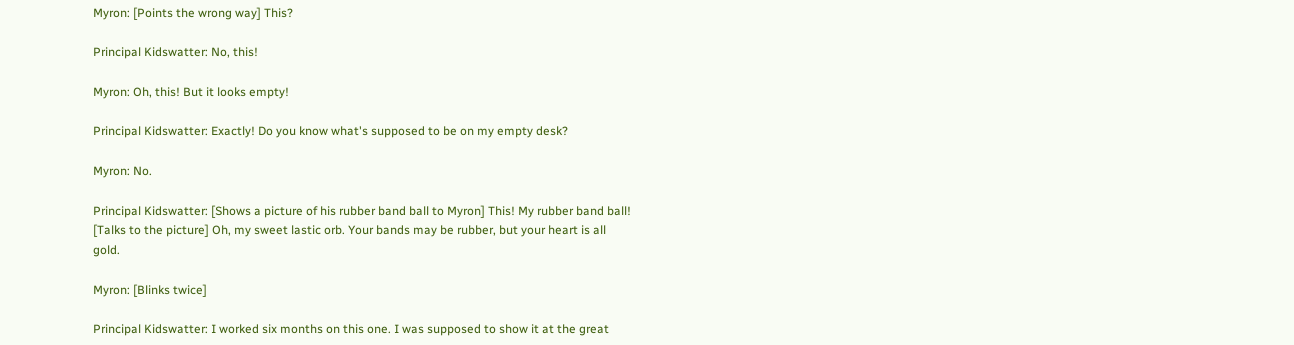Myron: [Points the wrong way] This?

Principal Kidswatter: No, this!

Myron: Oh, this! But it looks empty!

Principal Kidswatter: Exactly! Do you know what's supposed to be on my empty desk?

Myron: No.

Principal Kidswatter: [Shows a picture of his rubber band ball to Myron] This! My rubber band ball! [Talks to the picture] Oh, my sweet lastic orb. Your bands may be rubber, but your heart is all gold.

Myron: [Blinks twice]

Principal Kidswatter: I worked six months on this one. I was supposed to show it at the great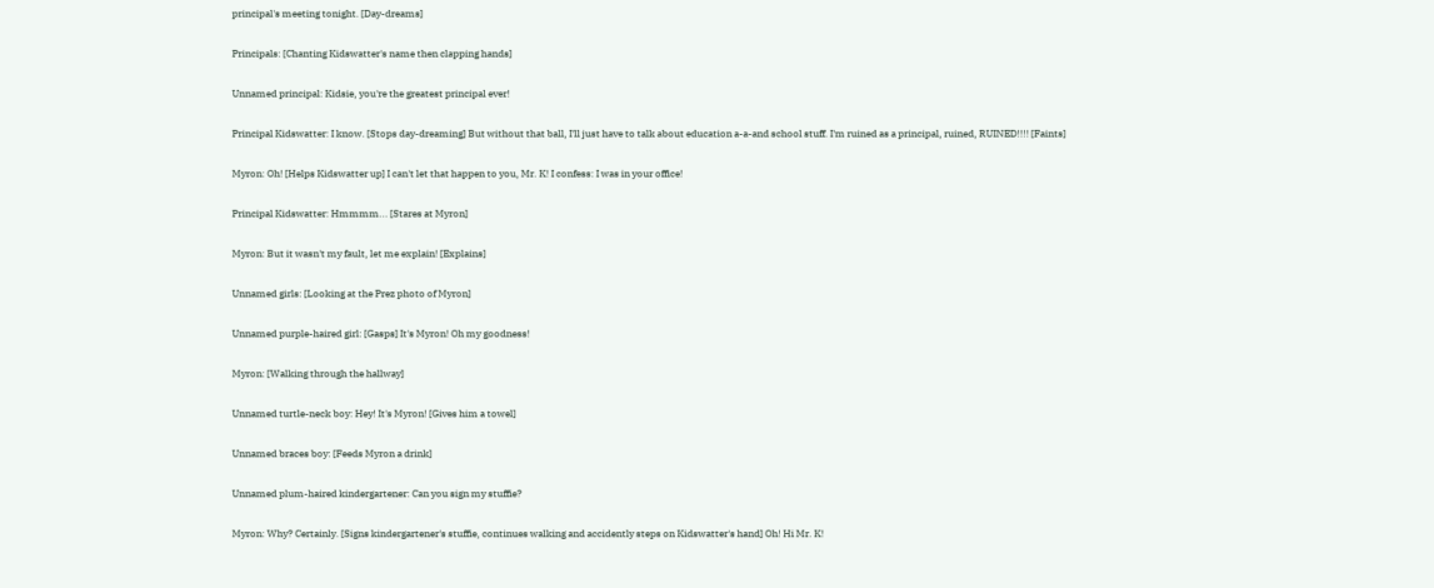principal's meeting tonight. [Day-dreams]

Principals: [Chanting Kidswatter's name then clapping hands]

Unnamed principal: Kidsie, you're the greatest principal ever!

Principal Kidswatter: I know. [Stops day-dreaming] But without that ball, I'll just have to talk about education a-a-and school stuff. I'm ruined as a principal, ruined, RUINED!!!! [Faints]

Myron: Oh! [Helps Kidswatter up] I can't let that happen to you, Mr. K! I confess: I was in your office!

Principal Kidswatter: Hmmmm... [Stares at Myron]

Myron: But it wasn't my fault, let me explain! [Explains]

Unnamed girls: [Looking at the Prez photo of Myron]

Unnamed purple-haired girl: [Gasps] It's Myron! Oh my goodness!

Myron: [Walking through the hallway]

Unnamed turtle-neck boy: Hey! It's Myron! [Gives him a towel]

Unnamed braces boy: [Feeds Myron a drink]

Unnamed plum-haired kindergartener: Can you sign my stuffie?

Myron: Why? Certainly. [Signs kindergartener's stuffie, continues walking and accidently steps on Kidswatter's hand] Oh! Hi Mr. K!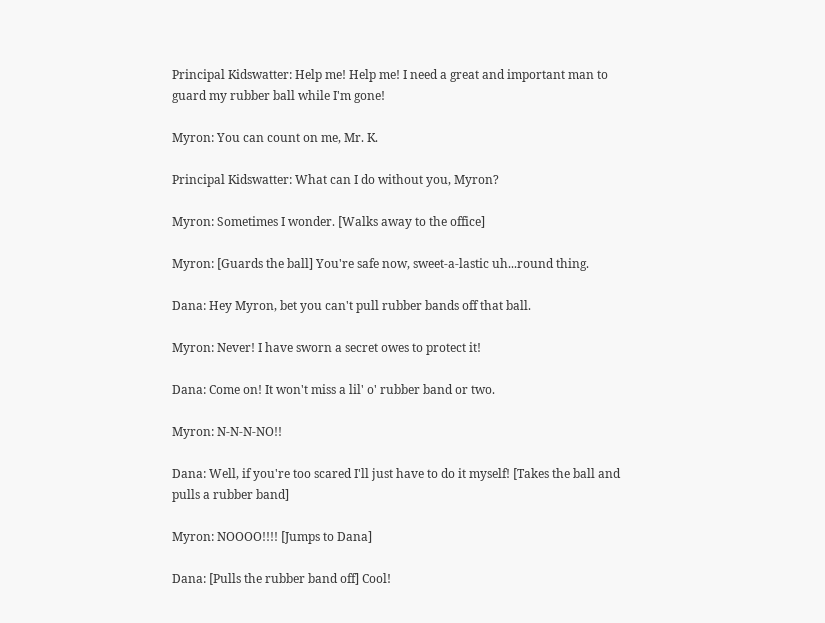Principal Kidswatter: Help me! Help me! I need a great and important man to guard my rubber ball while I'm gone!

Myron: You can count on me, Mr. K.

Principal Kidswatter: What can I do without you, Myron?

Myron: Sometimes I wonder. [Walks away to the office]

Myron: [Guards the ball] You're safe now, sweet-a-lastic uh...round thing.

Dana: Hey Myron, bet you can't pull rubber bands off that ball.

Myron: Never! I have sworn a secret owes to protect it!

Dana: Come on! It won't miss a lil' o' rubber band or two.

Myron: N-N-N-NO!!

Dana: Well, if you're too scared I'll just have to do it myself! [Takes the ball and pulls a rubber band]

Myron: NOOOO!!!! [Jumps to Dana]

Dana: [Pulls the rubber band off] Cool!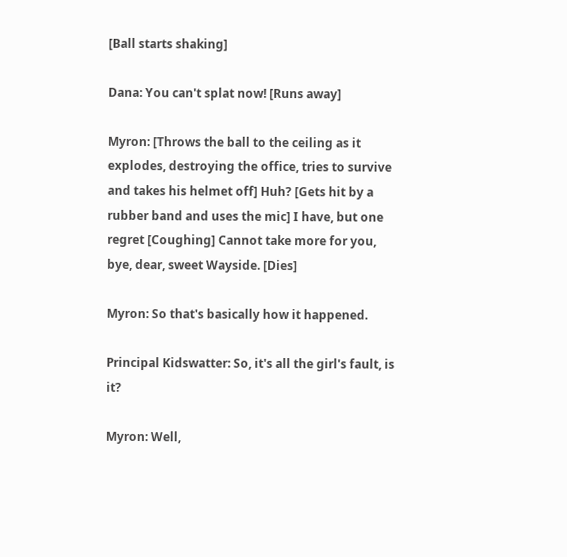[Ball starts shaking]

Dana: You can't splat now! [Runs away]

Myron: [Throws the ball to the ceiling as it explodes, destroying the office, tries to survive and takes his helmet off] Huh? [Gets hit by a rubber band and uses the mic] I have, but one regret [Coughing] Cannot take more for you, bye, dear, sweet Wayside. [Dies]

Myron: So that's basically how it happened.

Principal Kidswatter: So, it's all the girl's fault, is it?

Myron: Well,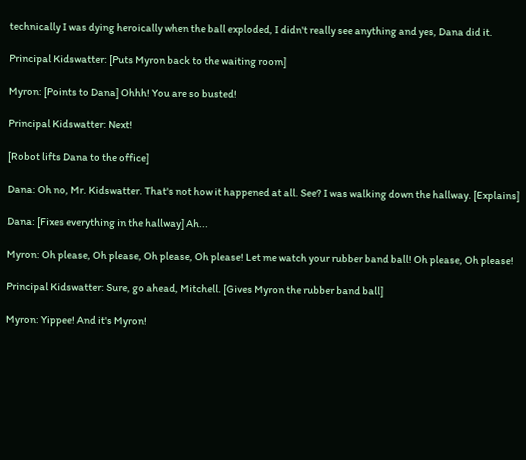technically I was dying heroically when the ball exploded, I didn't really see anything and yes, Dana did it.

Principal Kidswatter: [Puts Myron back to the waiting room]

Myron: [Points to Dana] Ohhh! You are so busted!

Principal Kidswatter: Next!

[Robot lifts Dana to the office]

Dana: Oh no, Mr. Kidswatter. That's not how it happened at all. See? I was walking down the hallway. [Explains]

Dana: [Fixes everything in the hallway] Ah...

Myron: Oh please, Oh please, Oh please, Oh please! Let me watch your rubber band ball! Oh please, Oh please!

Principal Kidswatter: Sure, go ahead, Mitchell. [Gives Myron the rubber band ball]

Myron: Yippee! And it's Myron!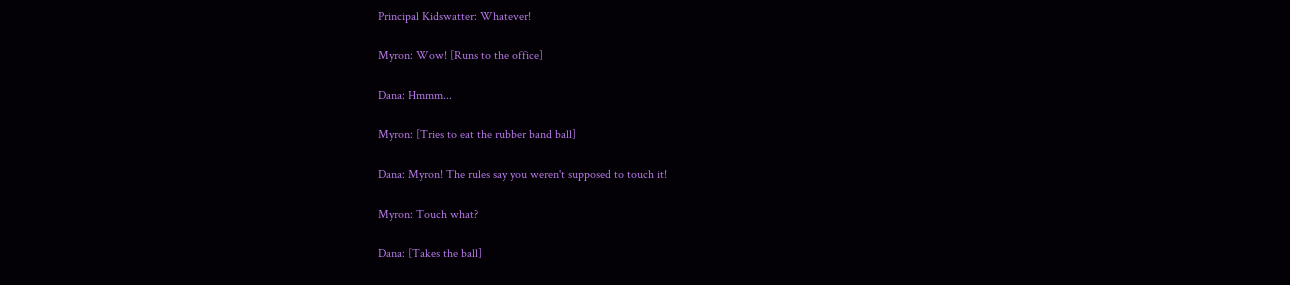Principal Kidswatter: Whatever!

Myron: Wow! [Runs to the office]

Dana: Hmmm...

Myron: [Tries to eat the rubber band ball]

Dana: Myron! The rules say you weren't supposed to touch it!

Myron: Touch what?

Dana: [Takes the ball]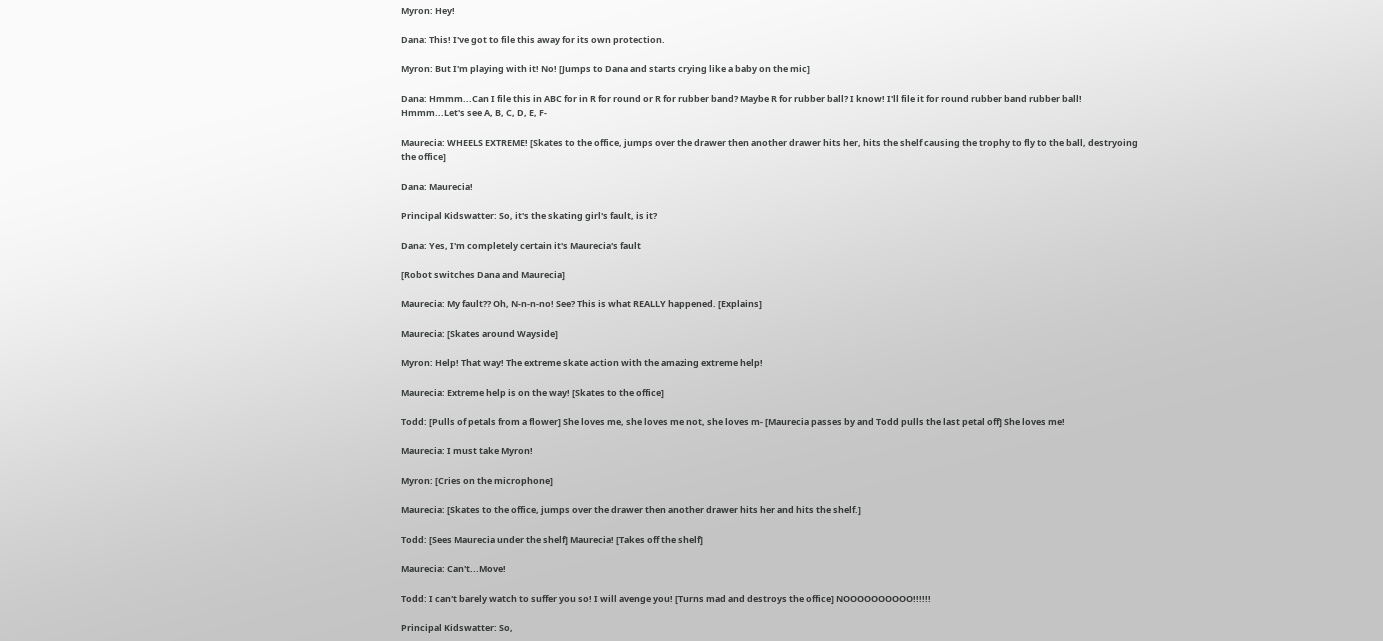Myron: Hey!

Dana: This! I've got to file this away for its own protection.

Myron: But I'm playing with it! No! [Jumps to Dana and starts crying like a baby on the mic]

Dana: Hmmm...Can I file this in ABC for in R for round or R for rubber band? Maybe R for rubber ball? I know! I'll file it for round rubber band rubber ball! Hmmm...Let's see A, B, C, D, E, F-

Maurecia: WHEELS EXTREME! [Skates to the office, jumps over the drawer then another drawer hits her, hits the shelf causing the trophy to fly to the ball, destryoing the office]

Dana: Maurecia!

Principal Kidswatter: So, it's the skating girl's fault, is it?

Dana: Yes, I'm completely certain it's Maurecia's fault

[Robot switches Dana and Maurecia]

Maurecia: My fault?? Oh, N-n-n-no! See? This is what REALLY happened. [Explains]

Maurecia: [Skates around Wayside]

Myron: Help! That way! The extreme skate action with the amazing extreme help!

Maurecia: Extreme help is on the way! [Skates to the office]

Todd: [Pulls of petals from a flower] She loves me, she loves me not, she loves m- [Maurecia passes by and Todd pulls the last petal off] She loves me!

Maurecia: I must take Myron!

Myron: [Cries on the microphone]

Maurecia: [Skates to the office, jumps over the drawer then another drawer hits her and hits the shelf.]

Todd: [Sees Maurecia under the shelf] Maurecia! [Takes off the shelf]

Maurecia: Can't...Move!

Todd: I can't barely watch to suffer you so! I will avenge you! [Turns mad and destroys the office] NOOOOOOOOOO!!!!!!

Principal Kidswatter: So,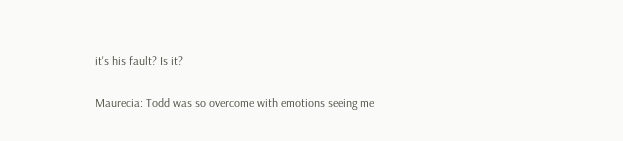it's his fault? Is it?

Maurecia: Todd was so overcome with emotions seeing me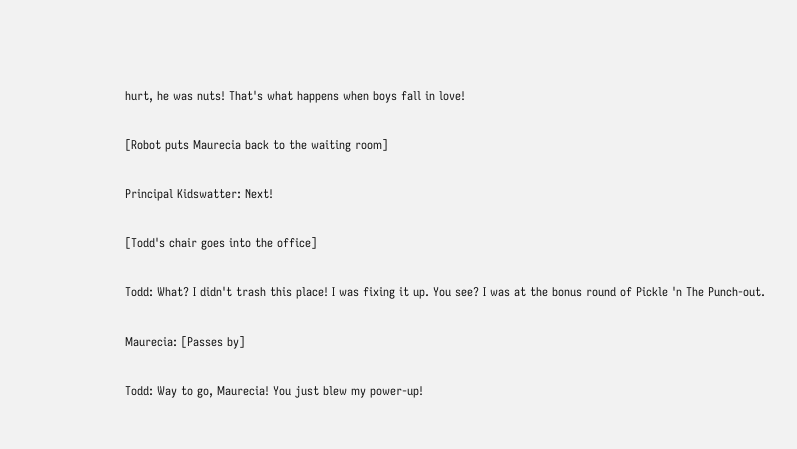hurt, he was nuts! That's what happens when boys fall in love!

[Robot puts Maurecia back to the waiting room]

Principal Kidswatter: Next!

[Todd's chair goes into the office]

Todd: What? I didn't trash this place! I was fixing it up. You see? I was at the bonus round of Pickle 'n The Punch-out.

Maurecia: [Passes by]

Todd: Way to go, Maurecia! You just blew my power-up!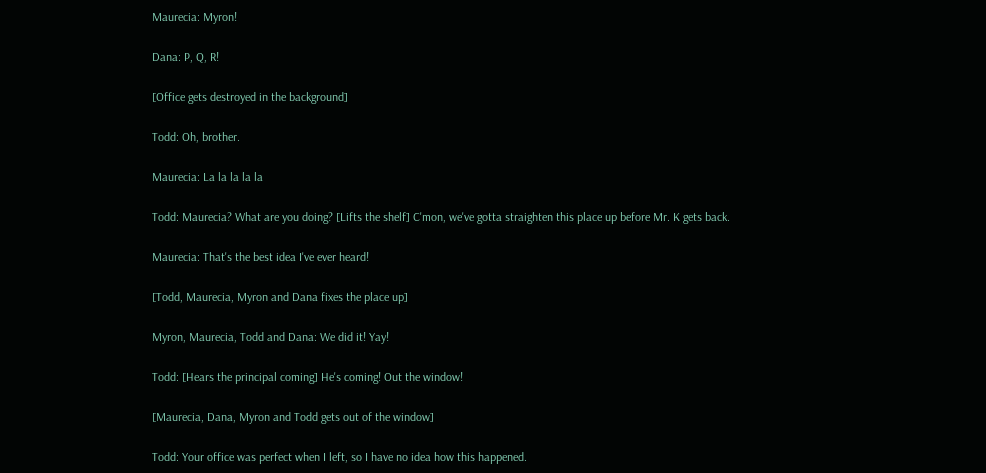Maurecia: Myron!

Dana: P, Q, R!

[Office gets destroyed in the background]

Todd: Oh, brother.

Maurecia: La la la la la

Todd: Maurecia? What are you doing? [Lifts the shelf] C'mon, we've gotta straighten this place up before Mr. K gets back.

Maurecia: That's the best idea I've ever heard!

[Todd, Maurecia, Myron and Dana fixes the place up]

Myron, Maurecia, Todd and Dana: We did it! Yay!

Todd: [Hears the principal coming] He's coming! Out the window!

[Maurecia, Dana, Myron and Todd gets out of the window]

Todd: Your office was perfect when I left, so I have no idea how this happened.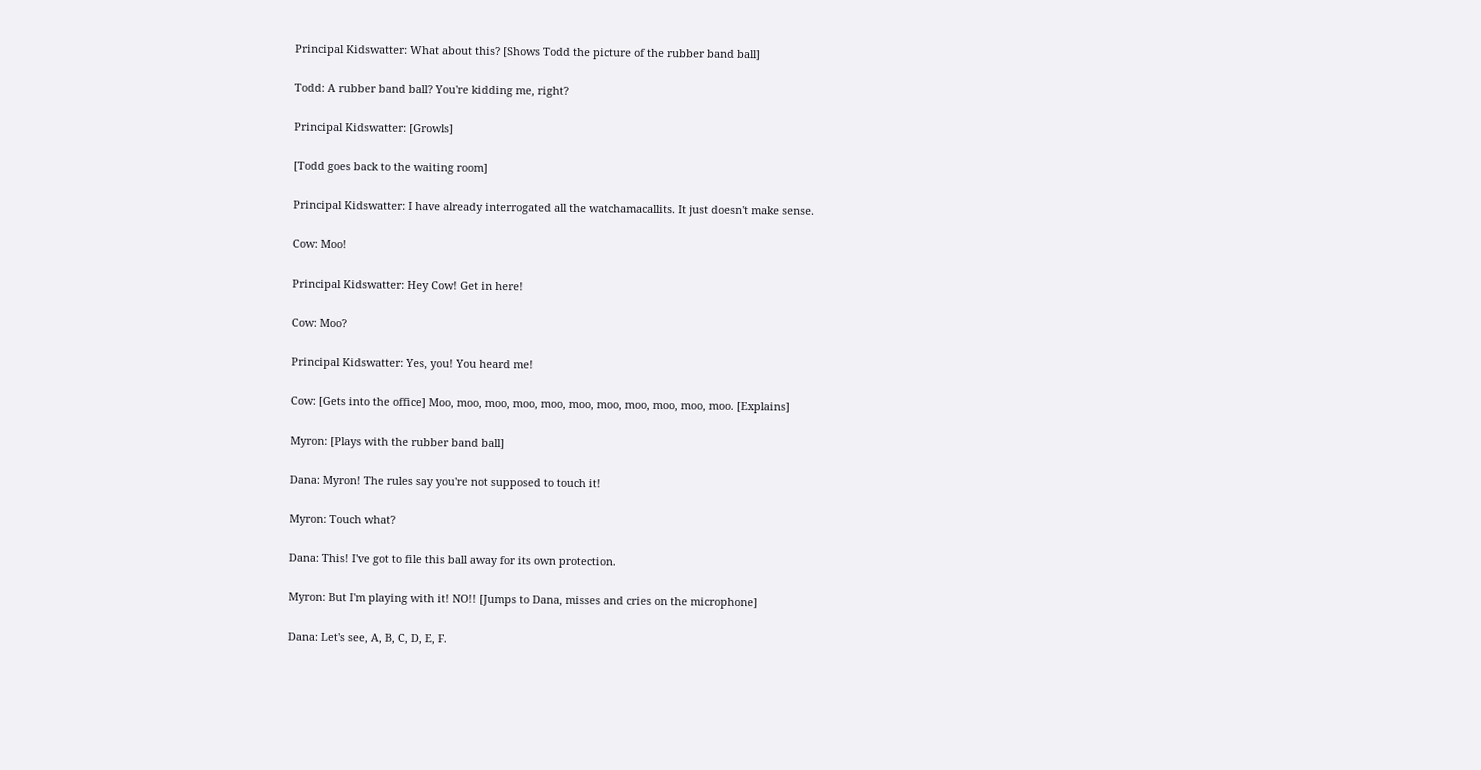Principal Kidswatter: What about this? [Shows Todd the picture of the rubber band ball]

Todd: A rubber band ball? You're kidding me, right?

Principal Kidswatter: [Growls]

[Todd goes back to the waiting room]

Principal Kidswatter: I have already interrogated all the watchamacallits. It just doesn't make sense.

Cow: Moo!

Principal Kidswatter: Hey Cow! Get in here!

Cow: Moo?

Principal Kidswatter: Yes, you! You heard me!

Cow: [Gets into the office] Moo, moo, moo, moo, moo, moo, moo, moo, moo, moo, moo. [Explains]

Myron: [Plays with the rubber band ball]

Dana: Myron! The rules say you're not supposed to touch it!

Myron: Touch what?

Dana: This! I've got to file this ball away for its own protection.

Myron: But I'm playing with it! NO!! [Jumps to Dana, misses and cries on the microphone]

Dana: Let's see, A, B, C, D, E, F.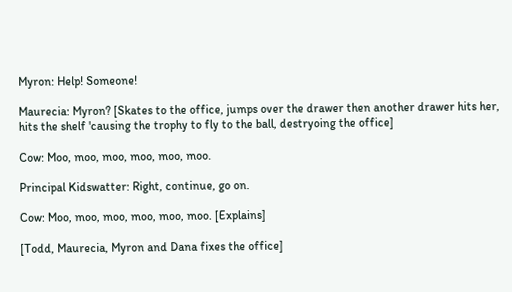Myron: Help! Someone!

Maurecia: Myron? [Skates to the office, jumps over the drawer then another drawer hits her, hits the shelf 'causing the trophy to fly to the ball, destryoing the office]

Cow: Moo, moo, moo, moo, moo, moo.

Principal Kidswatter: Right, continue, go on.

Cow: Moo, moo, moo, moo, moo, moo. [Explains]

[Todd, Maurecia, Myron and Dana fixes the office]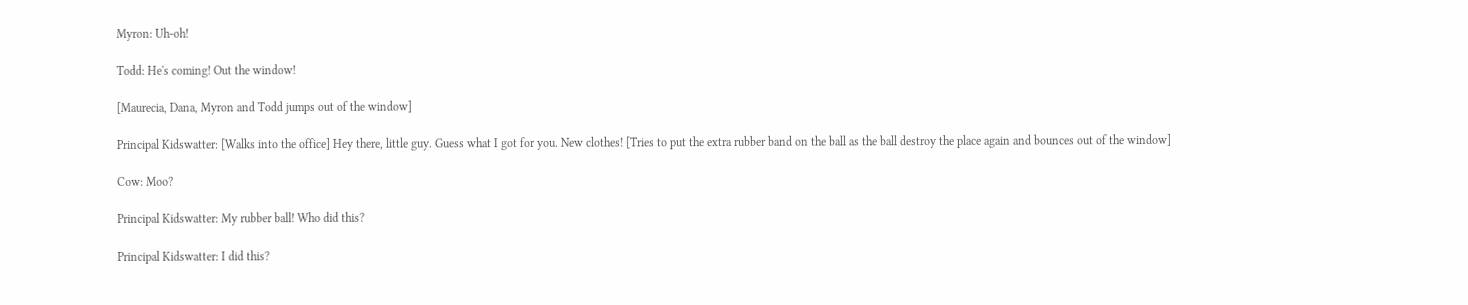Myron: Uh-oh!

Todd: He's coming! Out the window!

[Maurecia, Dana, Myron and Todd jumps out of the window]

Principal Kidswatter: [Walks into the office] Hey there, little guy. Guess what I got for you. New clothes! [Tries to put the extra rubber band on the ball as the ball destroy the place again and bounces out of the window]

Cow: Moo?

Principal Kidswatter: My rubber ball! Who did this?

Principal Kidswatter: I did this?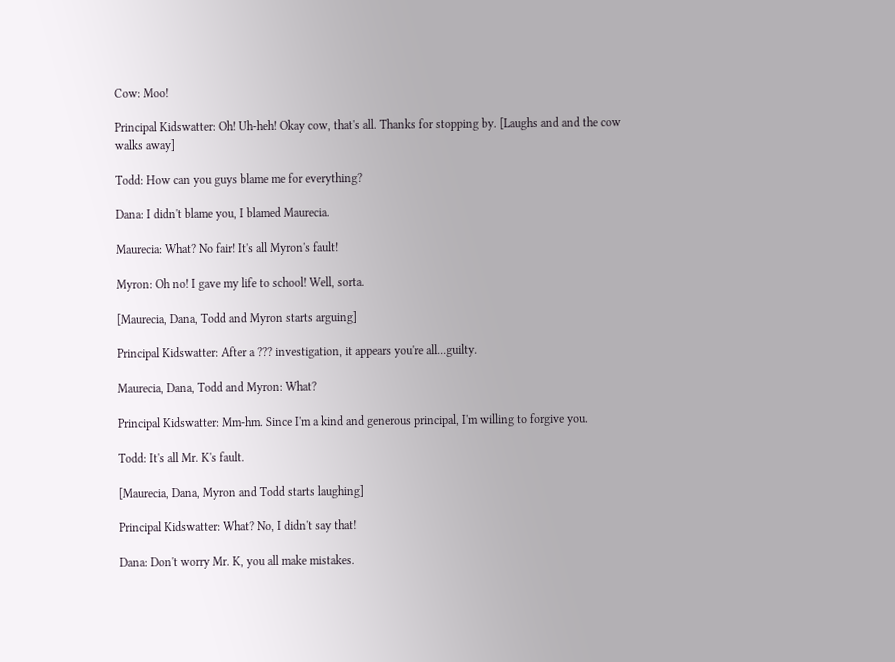Cow: Moo!

Principal Kidswatter: Oh! Uh-heh! Okay cow, that's all. Thanks for stopping by. [Laughs and and the cow walks away]

Todd: How can you guys blame me for everything?

Dana: I didn't blame you, I blamed Maurecia.

Maurecia: What? No fair! It's all Myron's fault!

Myron: Oh no! I gave my life to school! Well, sorta.

[Maurecia, Dana, Todd and Myron starts arguing]

Principal Kidswatter: After a ??? investigation, it appears you're all...guilty.

Maurecia, Dana, Todd and Myron: What?

Principal Kidswatter: Mm-hm. Since I'm a kind and generous principal, I'm willing to forgive you.

Todd: It's all Mr. K's fault.

[Maurecia, Dana, Myron and Todd starts laughing]

Principal Kidswatter: What? No, I didn't say that!

Dana: Don't worry Mr. K, you all make mistakes.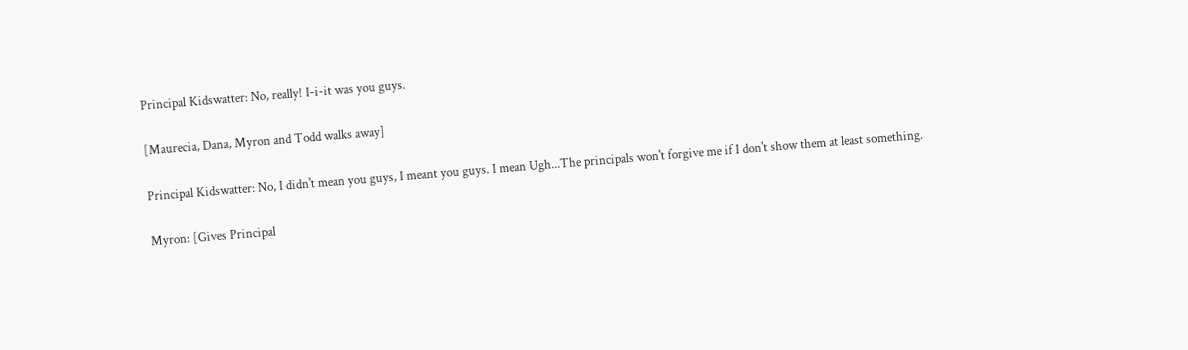Principal Kidswatter: No, really! I-i-it was you guys.

[Maurecia, Dana, Myron and Todd walks away]

Principal Kidswatter: No, I didn't mean you guys, I meant you guys. I mean Ugh...The principals won't forgive me if I don't show them at least something.

Myron: [Gives Principal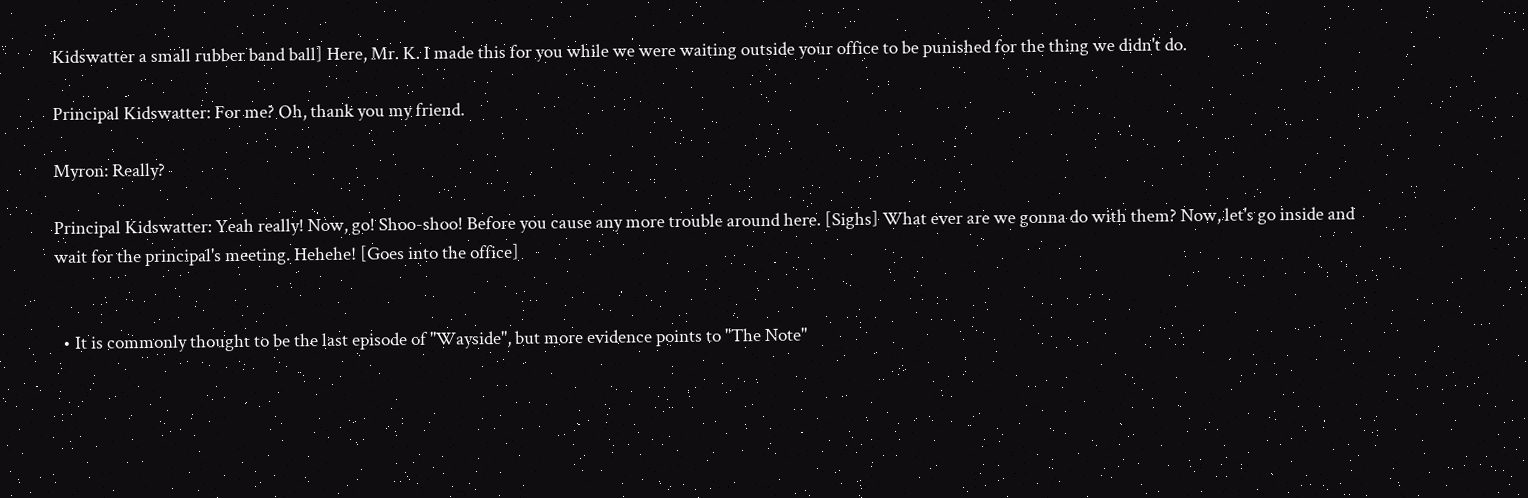Kidswatter a small rubber band ball] Here, Mr. K. I made this for you while we were waiting outside your office to be punished for the thing we didn't do.

Principal Kidswatter: For me? Oh, thank you my friend.

Myron: Really?

Principal Kidswatter: Yeah really! Now, go! Shoo-shoo! Before you cause any more trouble around here. [Sighs] What ever are we gonna do with them? Now, let's go inside and wait for the principal's meeting. Hehehe! [Goes into the office]


  • It is commonly thought to be the last episode of "Wayside", but more evidence points to "The Note"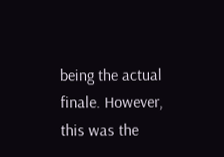being the actual finale. However, this was the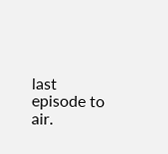last episode to air.